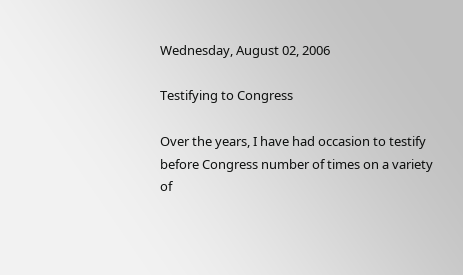Wednesday, August 02, 2006

Testifying to Congress

Over the years, I have had occasion to testify before Congress number of times on a variety of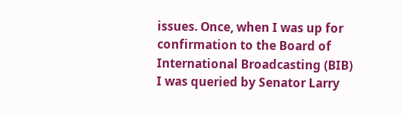issues. Once, when I was up for confirmation to the Board of International Broadcasting (BIB) I was queried by Senator Larry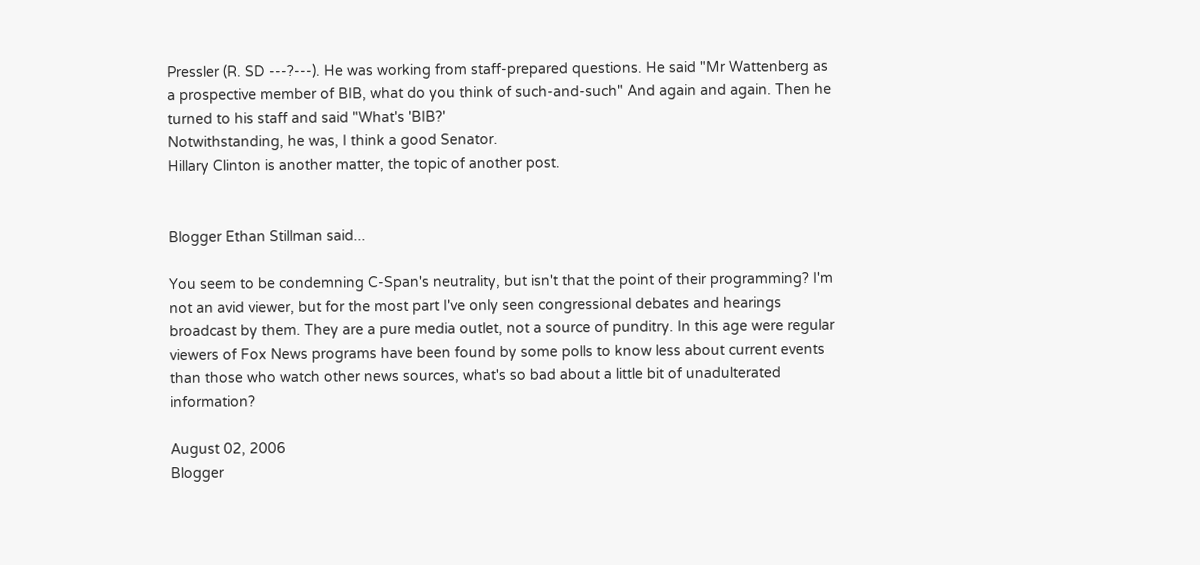Pressler (R. SD ---?---). He was working from staff-prepared questions. He said "Mr Wattenberg as a prospective member of BIB, what do you think of such-and-such" And again and again. Then he turned to his staff and said "What's 'BIB?'
Notwithstanding, he was, I think a good Senator.
Hillary Clinton is another matter, the topic of another post.


Blogger Ethan Stillman said...

You seem to be condemning C-Span's neutrality, but isn't that the point of their programming? I'm not an avid viewer, but for the most part I've only seen congressional debates and hearings broadcast by them. They are a pure media outlet, not a source of punditry. In this age were regular viewers of Fox News programs have been found by some polls to know less about current events than those who watch other news sources, what's so bad about a little bit of unadulterated information?

August 02, 2006
Blogger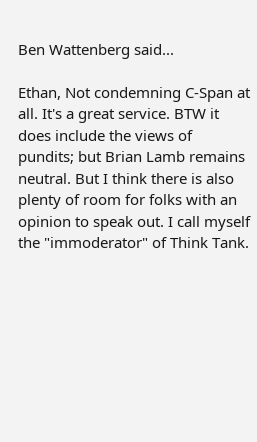Ben Wattenberg said...

Ethan, Not condemning C-Span at all. It's a great service. BTW it does include the views of pundits; but Brian Lamb remains neutral. But I think there is also plenty of room for folks with an opinion to speak out. I call myself the "immoderator" of Think Tank.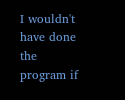I wouldn't have done the program if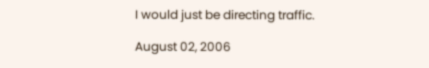I would just be directing traffic.

August 02, 2006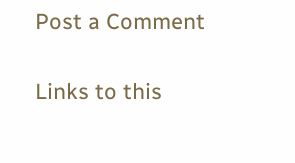Post a Comment

Links to this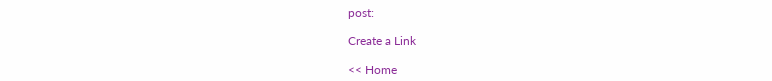post:

Create a Link

<< Home